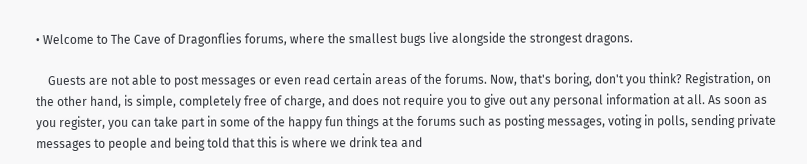• Welcome to The Cave of Dragonflies forums, where the smallest bugs live alongside the strongest dragons.

    Guests are not able to post messages or even read certain areas of the forums. Now, that's boring, don't you think? Registration, on the other hand, is simple, completely free of charge, and does not require you to give out any personal information at all. As soon as you register, you can take part in some of the happy fun things at the forums such as posting messages, voting in polls, sending private messages to people and being told that this is where we drink tea and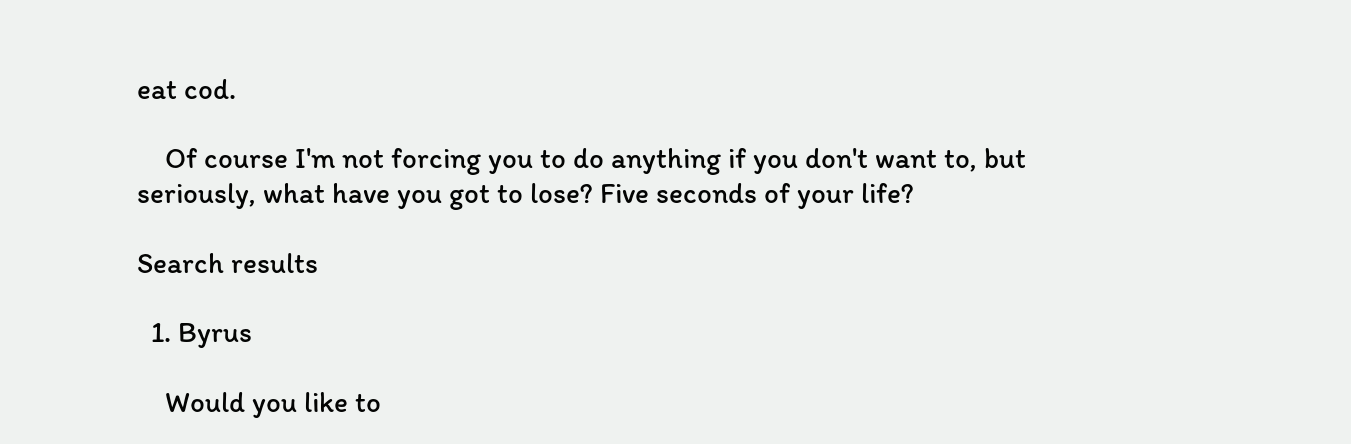eat cod.

    Of course I'm not forcing you to do anything if you don't want to, but seriously, what have you got to lose? Five seconds of your life?

Search results

  1. Byrus

    Would you like to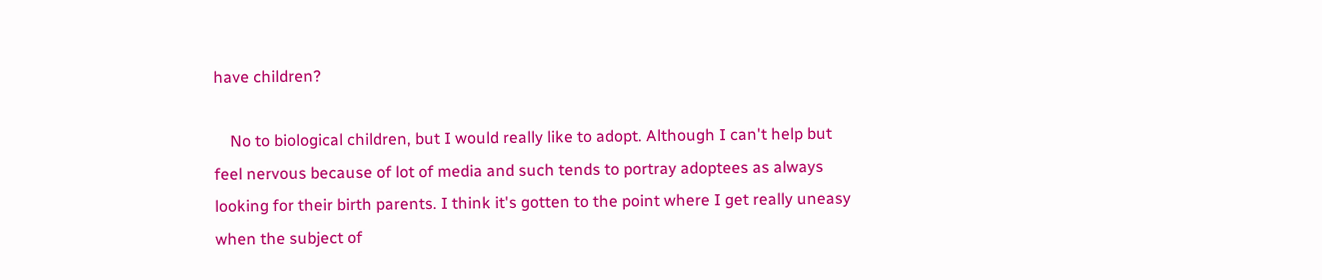have children?

    No to biological children, but I would really like to adopt. Although I can't help but feel nervous because of lot of media and such tends to portray adoptees as always looking for their birth parents. I think it's gotten to the point where I get really uneasy when the subject of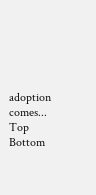adoption comes...
Top Bottom